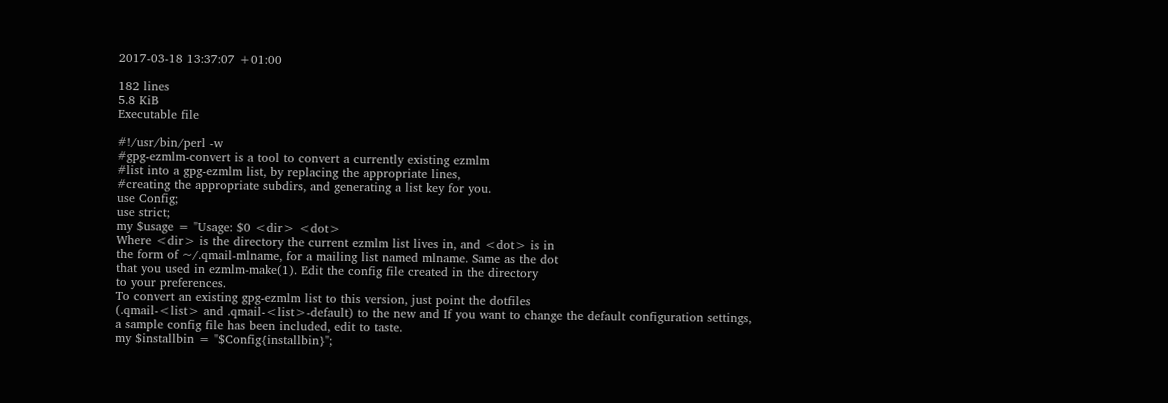2017-03-18 13:37:07 +01:00

182 lines
5.8 KiB
Executable file

#!/usr/bin/perl -w
#gpg-ezmlm-convert is a tool to convert a currently existing ezmlm
#list into a gpg-ezmlm list, by replacing the appropriate lines,
#creating the appropriate subdirs, and generating a list key for you.
use Config;
use strict;
my $usage = "Usage: $0 <dir> <dot>
Where <dir> is the directory the current ezmlm list lives in, and <dot> is in
the form of ~/.qmail-mlname, for a mailing list named mlname. Same as the dot
that you used in ezmlm-make(1). Edit the config file created in the directory
to your preferences.
To convert an existing gpg-ezmlm list to this version, just point the dotfiles
(.qmail-<list> and .qmail-<list>-default) to the new and If you want to change the default configuration settings,
a sample config file has been included, edit to taste.
my $installbin = "$Config{installbin}";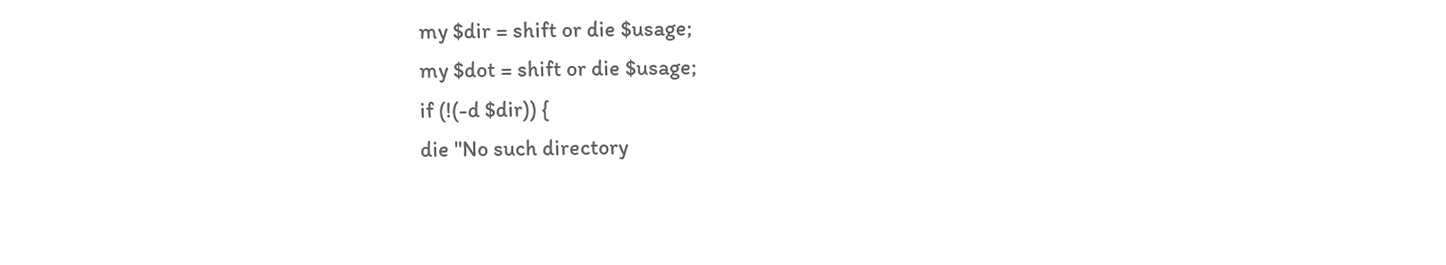my $dir = shift or die $usage;
my $dot = shift or die $usage;
if (!(-d $dir)) {
die "No such directory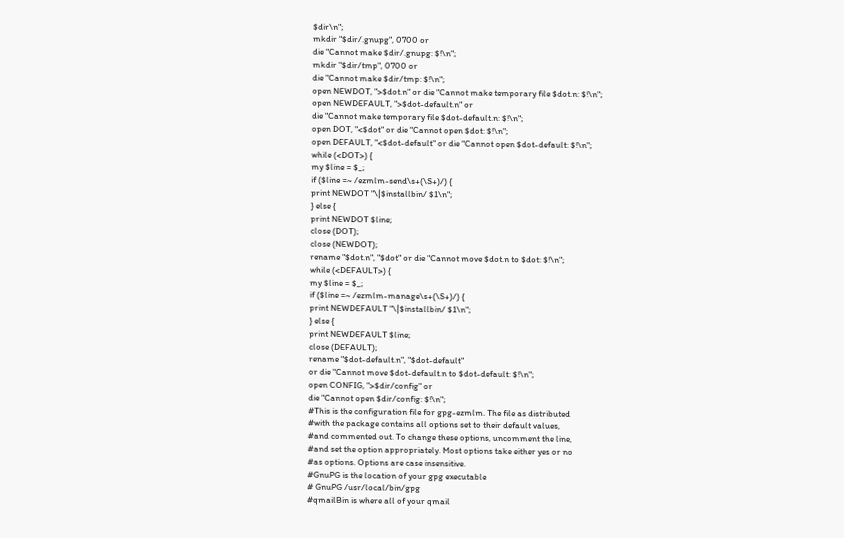$dir\n";
mkdir "$dir/.gnupg", 0700 or
die "Cannot make $dir/.gnupg: $!\n";
mkdir "$dir/tmp", 0700 or
die "Cannot make $dir/tmp: $!\n";
open NEWDOT, ">$dot.n" or die "Cannot make temporary file $dot.n: $!\n";
open NEWDEFAULT, ">$dot-default.n" or
die "Cannot make temporary file $dot-default.n: $!\n";
open DOT, "<$dot" or die "Cannot open $dot: $!\n";
open DEFAULT, "<$dot-default" or die "Cannot open $dot-default: $!\n";
while (<DOT>) {
my $line = $_;
if ($line =~ /ezmlm-send\s+(\S+)/) {
print NEWDOT "\|$installbin/ $1\n";
} else {
print NEWDOT $line;
close (DOT);
close (NEWDOT);
rename "$dot.n", "$dot" or die "Cannot move $dot.n to $dot: $!\n";
while (<DEFAULT>) {
my $line = $_;
if ($line =~ /ezmlm-manage\s+(\S+)/) {
print NEWDEFAULT "\|$installbin/ $1\n";
} else {
print NEWDEFAULT $line;
close (DEFAULT);
rename "$dot-default.n", "$dot-default"
or die "Cannot move $dot-default.n to $dot-default: $!\n";
open CONFIG, ">$dir/config" or
die "Cannot open $dir/config: $!\n";
#This is the configuration file for gpg-ezmlm. The file as distributed
#with the package contains all options set to their default values,
#and commented out. To change these options, uncomment the line,
#and set the option appropriately. Most options take either yes or no
#as options. Options are case insensitive.
#GnuPG is the location of your gpg executable
# GnuPG /usr/local/bin/gpg
#qmailBin is where all of your qmail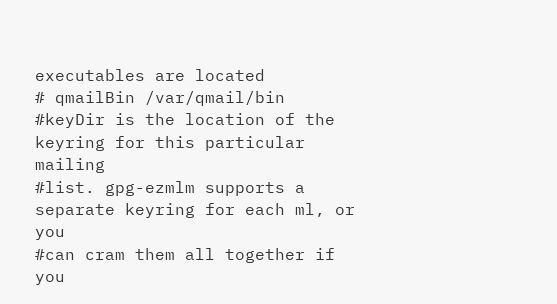executables are located
# qmailBin /var/qmail/bin
#keyDir is the location of the keyring for this particular mailing
#list. gpg-ezmlm supports a separate keyring for each ml, or you
#can cram them all together if you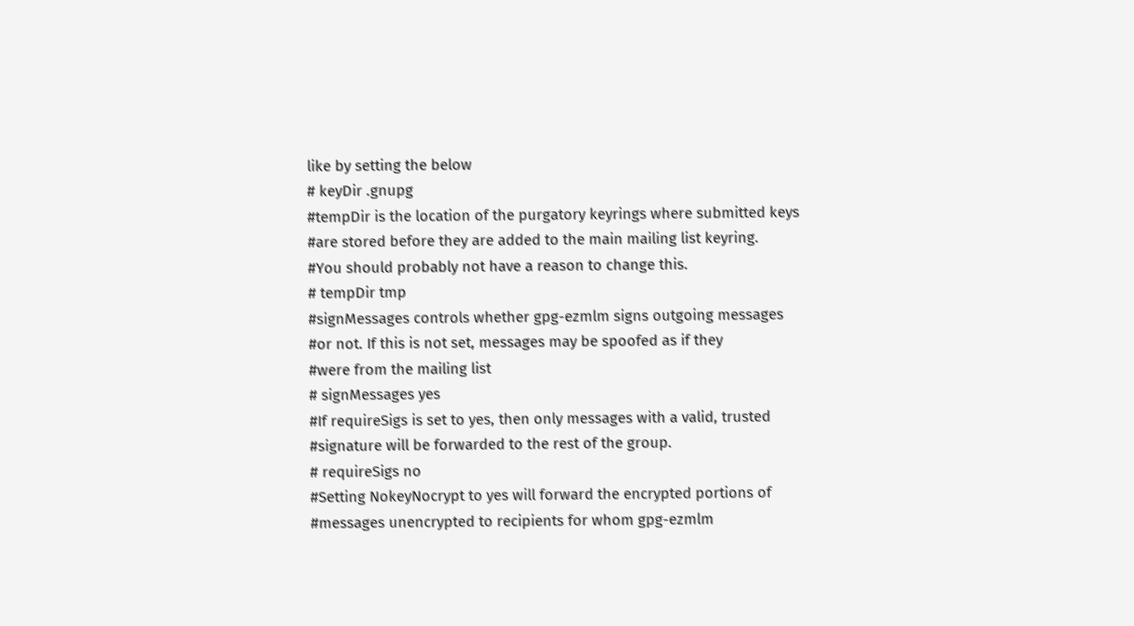like by setting the below
# keyDir .gnupg
#tempDir is the location of the purgatory keyrings where submitted keys
#are stored before they are added to the main mailing list keyring.
#You should probably not have a reason to change this.
# tempDir tmp
#signMessages controls whether gpg-ezmlm signs outgoing messages
#or not. If this is not set, messages may be spoofed as if they
#were from the mailing list
# signMessages yes
#If requireSigs is set to yes, then only messages with a valid, trusted
#signature will be forwarded to the rest of the group.
# requireSigs no
#Setting NokeyNocrypt to yes will forward the encrypted portions of
#messages unencrypted to recipients for whom gpg-ezmlm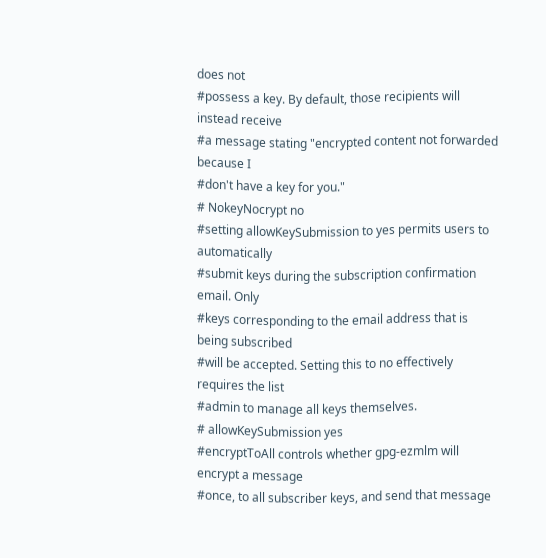does not
#possess a key. By default, those recipients will instead receive
#a message stating "encrypted content not forwarded because I
#don't have a key for you."
# NokeyNocrypt no
#setting allowKeySubmission to yes permits users to automatically
#submit keys during the subscription confirmation email. Only
#keys corresponding to the email address that is being subscribed
#will be accepted. Setting this to no effectively requires the list
#admin to manage all keys themselves.
# allowKeySubmission yes
#encryptToAll controls whether gpg-ezmlm will encrypt a message
#once, to all subscriber keys, and send that message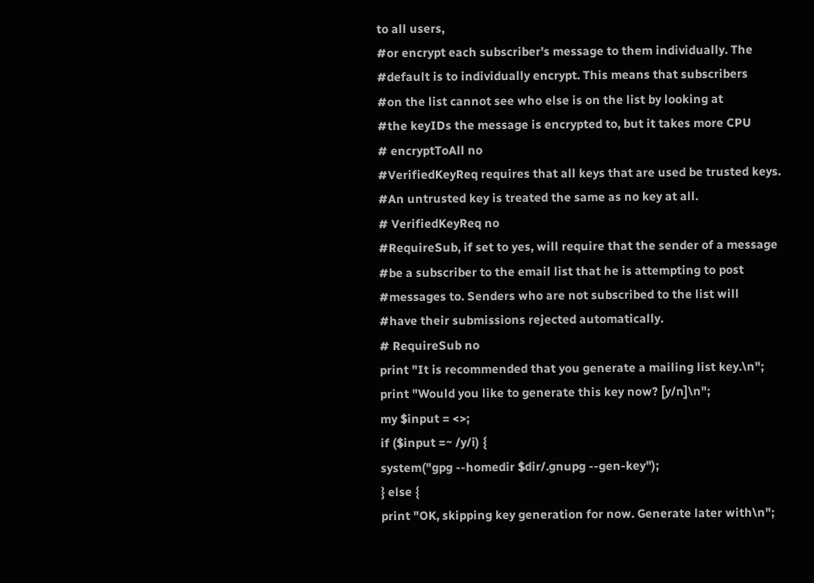to all users,
#or encrypt each subscriber's message to them individually. The
#default is to individually encrypt. This means that subscribers
#on the list cannot see who else is on the list by looking at
#the keyIDs the message is encrypted to, but it takes more CPU
# encryptToAll no
#VerifiedKeyReq requires that all keys that are used be trusted keys.
#An untrusted key is treated the same as no key at all.
# VerifiedKeyReq no
#RequireSub, if set to yes, will require that the sender of a message
#be a subscriber to the email list that he is attempting to post
#messages to. Senders who are not subscribed to the list will
#have their submissions rejected automatically.
# RequireSub no
print "It is recommended that you generate a mailing list key.\n";
print "Would you like to generate this key now? [y/n]\n";
my $input = <>;
if ($input =~ /y/i) {
system("gpg --homedir $dir/.gnupg --gen-key");
} else {
print "OK, skipping key generation for now. Generate later with\n";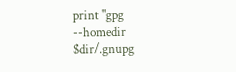print "gpg --homedir $dir/.gnupg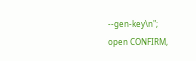--gen-key\n";
open CONFIRM,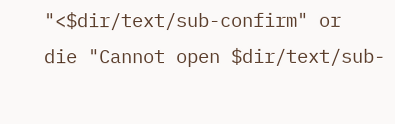"<$dir/text/sub-confirm" or
die "Cannot open $dir/text/sub-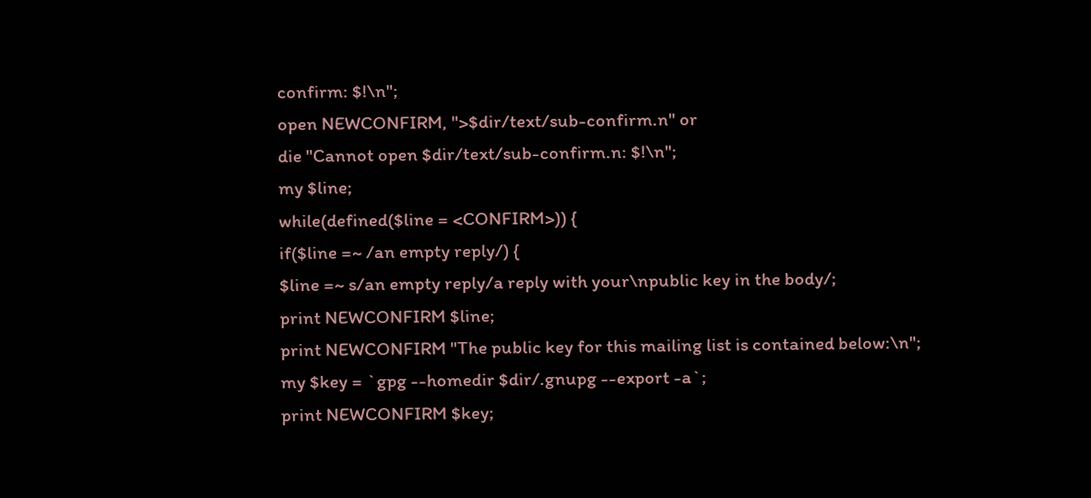confirm: $!\n";
open NEWCONFIRM, ">$dir/text/sub-confirm.n" or
die "Cannot open $dir/text/sub-confirm.n: $!\n";
my $line;
while(defined($line = <CONFIRM>)) {
if($line =~ /an empty reply/) {
$line =~ s/an empty reply/a reply with your\npublic key in the body/;
print NEWCONFIRM $line;
print NEWCONFIRM "The public key for this mailing list is contained below:\n";
my $key = `gpg --homedir $dir/.gnupg --export -a`;
print NEWCONFIRM $key;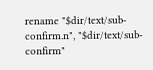rename "$dir/text/sub-confirm.n", "$dir/text/sub-confirm"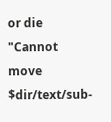or die "Cannot move $dir/text/sub-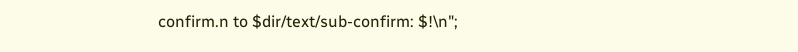confirm.n to $dir/text/sub-confirm: $!\n";